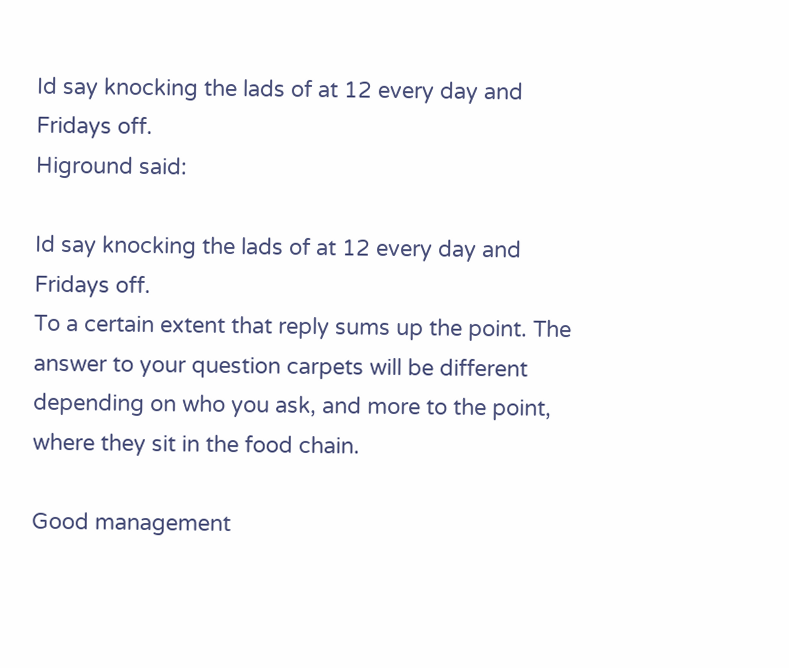Id say knocking the lads of at 12 every day and Fridays off.
Higround said:

Id say knocking the lads of at 12 every day and Fridays off.
To a certain extent that reply sums up the point. The answer to your question carpets will be different depending on who you ask, and more to the point, where they sit in the food chain.

Good management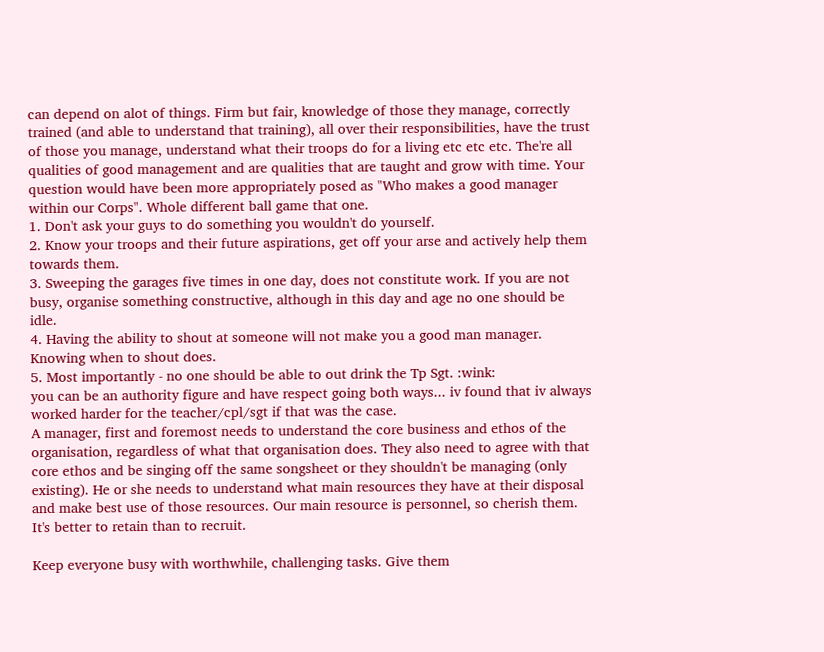can depend on alot of things. Firm but fair, knowledge of those they manage, correctly trained (and able to understand that training), all over their responsibilities, have the trust of those you manage, understand what their troops do for a living etc etc etc. The're all qualities of good management and are qualities that are taught and grow with time. Your question would have been more appropriately posed as "Who makes a good manager within our Corps". Whole different ball game that one.
1. Don't ask your guys to do something you wouldn't do yourself.
2. Know your troops and their future aspirations, get off your arse and actively help them towards them.
3. Sweeping the garages five times in one day, does not constitute work. If you are not busy, organise something constructive, although in this day and age no one should be idle.
4. Having the ability to shout at someone will not make you a good man manager. Knowing when to shout does.
5. Most importantly - no one should be able to out drink the Tp Sgt. :wink:
you can be an authority figure and have respect going both ways... iv found that iv always worked harder for the teacher/cpl/sgt if that was the case.
A manager, first and foremost needs to understand the core business and ethos of the organisation, regardless of what that organisation does. They also need to agree with that core ethos and be singing off the same songsheet or they shouldn't be managing (only existing). He or she needs to understand what main resources they have at their disposal and make best use of those resources. Our main resource is personnel, so cherish them. It's better to retain than to recruit.

Keep everyone busy with worthwhile, challenging tasks. Give them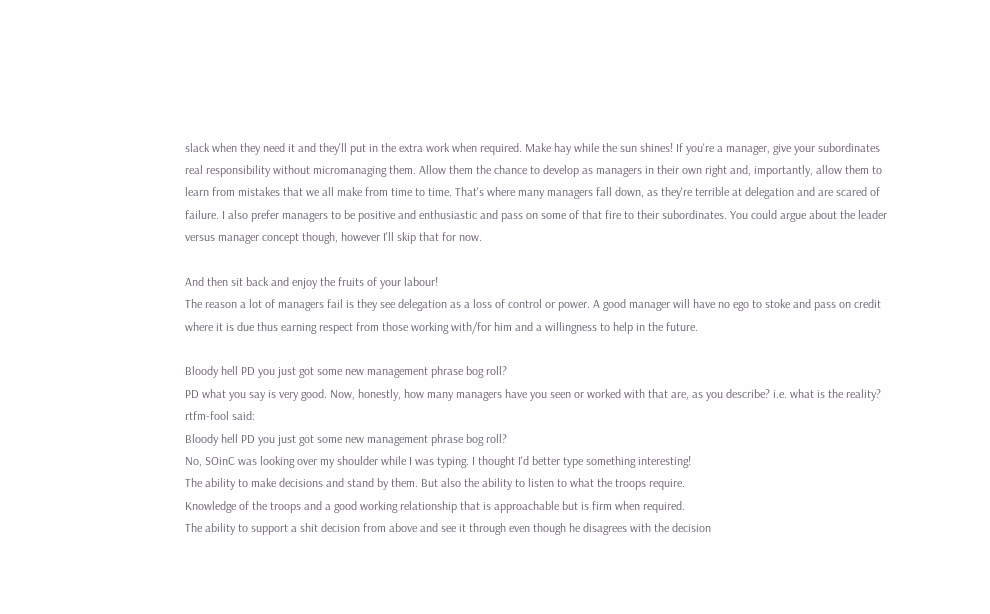slack when they need it and they'll put in the extra work when required. Make hay while the sun shines! If you're a manager, give your subordinates real responsibility without micromanaging them. Allow them the chance to develop as managers in their own right and, importantly, allow them to learn from mistakes that we all make from time to time. That's where many managers fall down, as they're terrible at delegation and are scared of failure. I also prefer managers to be positive and enthusiastic and pass on some of that fire to their subordinates. You could argue about the leader versus manager concept though, however I'll skip that for now.

And then sit back and enjoy the fruits of your labour!
The reason a lot of managers fail is they see delegation as a loss of control or power. A good manager will have no ego to stoke and pass on credit where it is due thus earning respect from those working with/for him and a willingness to help in the future.

Bloody hell PD you just got some new management phrase bog roll?
PD what you say is very good. Now, honestly, how many managers have you seen or worked with that are, as you describe? i.e. what is the reality?
rtfm-fool said:
Bloody hell PD you just got some new management phrase bog roll?
No, SOinC was looking over my shoulder while I was typing. I thought I'd better type something interesting!
The ability to make decisions and stand by them. But also the ability to listen to what the troops require.
Knowledge of the troops and a good working relationship that is approachable but is firm when required.
The ability to support a shit decision from above and see it through even though he disagrees with the decision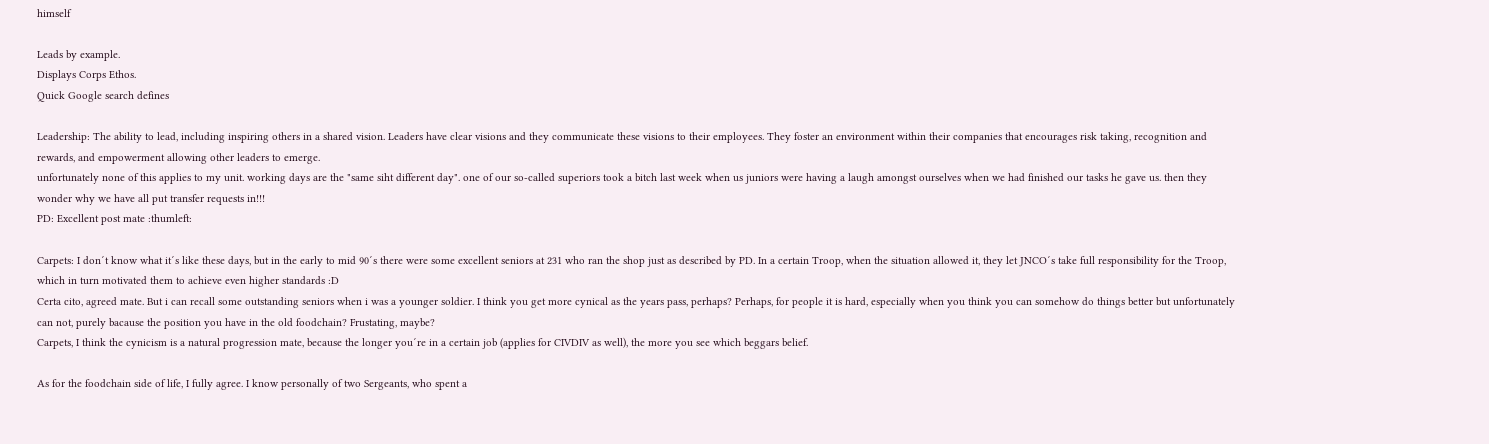himself

Leads by example.
Displays Corps Ethos.
Quick Google search defines

Leadership: The ability to lead, including inspiring others in a shared vision. Leaders have clear visions and they communicate these visions to their employees. They foster an environment within their companies that encourages risk taking, recognition and rewards, and empowerment allowing other leaders to emerge.
unfortunately none of this applies to my unit. working days are the "same siht different day". one of our so-called superiors took a bitch last week when us juniors were having a laugh amongst ourselves when we had finished our tasks he gave us. then they wonder why we have all put transfer requests in!!!
PD: Excellent post mate :thumleft:

Carpets: I don´t know what it´s like these days, but in the early to mid 90´s there were some excellent seniors at 231 who ran the shop just as described by PD. In a certain Troop, when the situation allowed it, they let JNCO´s take full responsibility for the Troop, which in turn motivated them to achieve even higher standards :D
Certa cito, agreed mate. But i can recall some outstanding seniors when i was a younger soldier. I think you get more cynical as the years pass, perhaps? Perhaps, for people it is hard, especially when you think you can somehow do things better but unfortunately can not, purely bacause the position you have in the old foodchain? Frustating, maybe?
Carpets, I think the cynicism is a natural progression mate, because the longer you´re in a certain job (applies for CIVDIV as well), the more you see which beggars belief.

As for the foodchain side of life, I fully agree. I know personally of two Sergeants, who spent a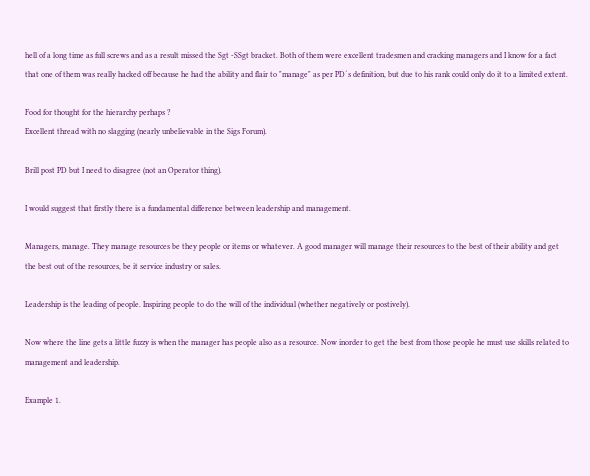hell of a long time as full screws and as a result missed the Sgt -SSgt bracket. Both of them were excellent tradesmen and cracking managers and I know for a fact that one of them was really hacked off because he had the ability and flair to "manage" as per PD´s definition, but due to his rank could only do it to a limited extent.

Food for thought for the hierarchy perhaps ?
Excellent thread with no slagging (nearly unbelievable in the Sigs Forum).

Brill post PD but I need to disagree (not an Operator thing).

I would suggest that firstly there is a fundamental difference between leadership and management.

Managers, manage. They manage resources be they people or items or whatever. A good manager will manage their resources to the best of their ability and get the best out of the resources, be it service industry or sales.

Leadership is the leading of people. Inspiring people to do the will of the individual (whether negatively or postively).

Now where the line gets a little fuzzy is when the manager has people also as a resource. Now inorder to get the best from those people he must use skills related to management and leadership.

Example 1.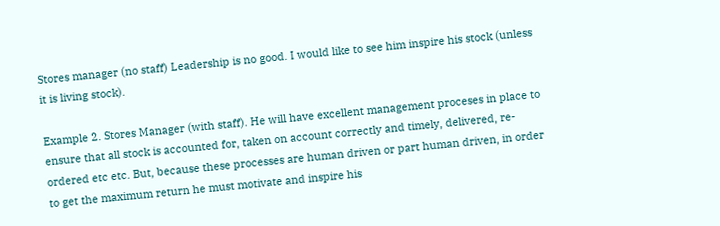Stores manager (no staff) Leadership is no good. I would like to see him inspire his stock (unless it is living stock).

Example 2. Stores Manager (with staff). He will have excellent management proceses in place to ensure that all stock is accounted for, taken on account correctly and timely, delivered, re-ordered etc etc. But, because these processes are human driven or part human driven, in order to get the maximum return he must motivate and inspire his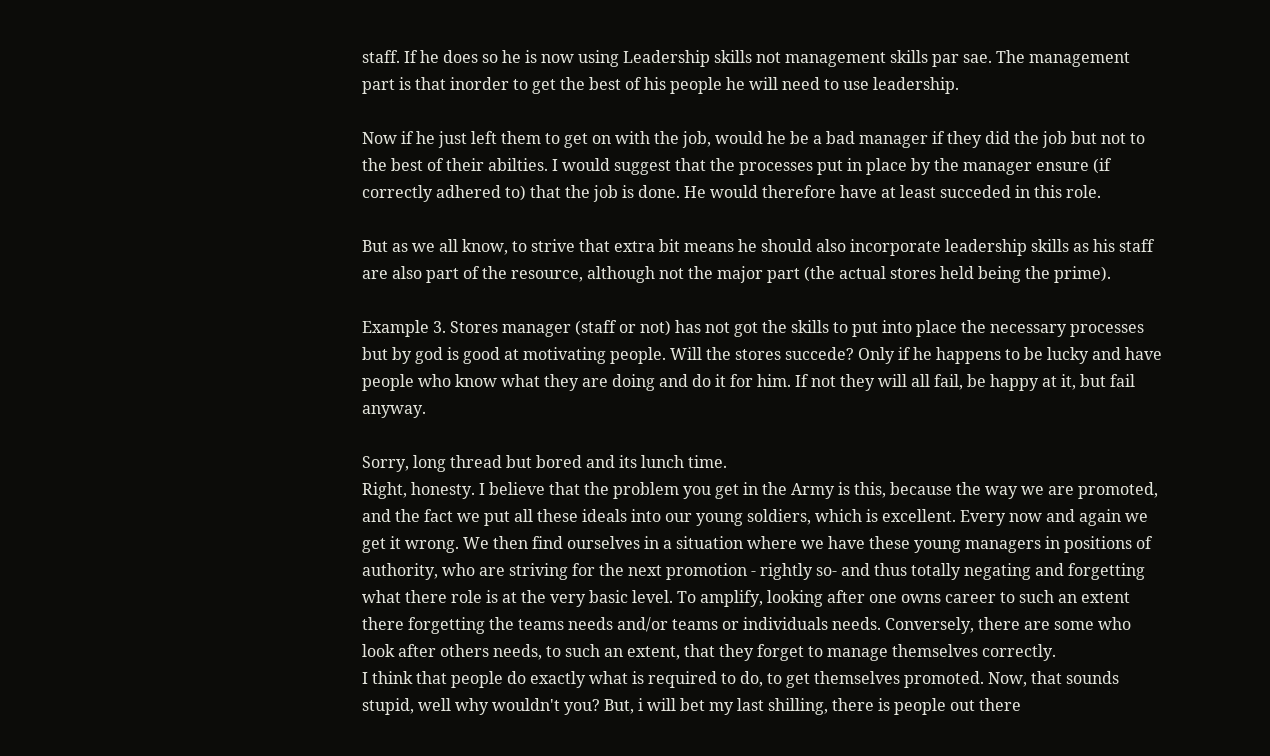staff. If he does so he is now using Leadership skills not management skills par sae. The management part is that inorder to get the best of his people he will need to use leadership.

Now if he just left them to get on with the job, would he be a bad manager if they did the job but not to the best of their abilties. I would suggest that the processes put in place by the manager ensure (if correctly adhered to) that the job is done. He would therefore have at least succeded in this role.

But as we all know, to strive that extra bit means he should also incorporate leadership skills as his staff are also part of the resource, although not the major part (the actual stores held being the prime).

Example 3. Stores manager (staff or not) has not got the skills to put into place the necessary processes but by god is good at motivating people. Will the stores succede? Only if he happens to be lucky and have people who know what they are doing and do it for him. If not they will all fail, be happy at it, but fail anyway.

Sorry, long thread but bored and its lunch time.
Right, honesty. I believe that the problem you get in the Army is this, because the way we are promoted, and the fact we put all these ideals into our young soldiers, which is excellent. Every now and again we get it wrong. We then find ourselves in a situation where we have these young managers in positions of authority, who are striving for the next promotion - rightly so- and thus totally negating and forgetting what there role is at the very basic level. To amplify, looking after one owns career to such an extent there forgetting the teams needs and/or teams or individuals needs. Conversely, there are some who look after others needs, to such an extent, that they forget to manage themselves correctly.
I think that people do exactly what is required to do, to get themselves promoted. Now, that sounds stupid, well why wouldn't you? But, i will bet my last shilling, there is people out there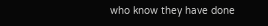who know they have done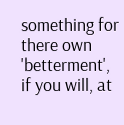something for there own 'betterment', if you will, at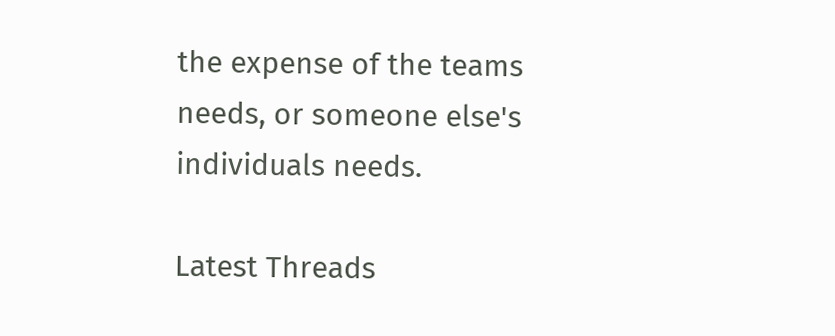the expense of the teams needs, or someone else's individuals needs.

Latest Threads